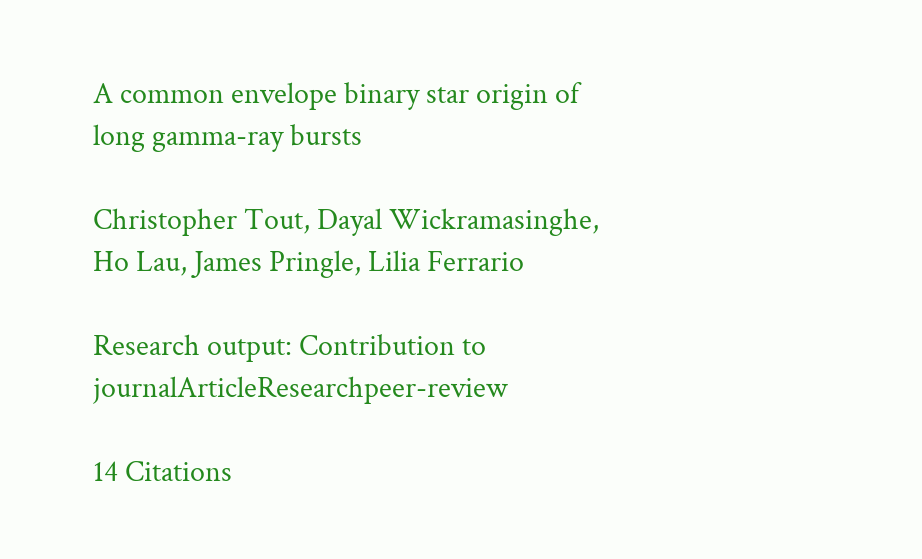A common envelope binary star origin of long gamma-ray bursts

Christopher Tout, Dayal Wickramasinghe, Ho Lau, James Pringle, Lilia Ferrario

Research output: Contribution to journalArticleResearchpeer-review

14 Citations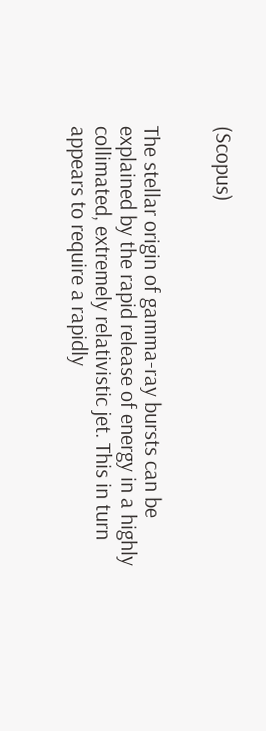(Scopus)


The stellar origin of gamma-ray bursts can be explained by the rapid release of energy in a highly collimated, extremely relativistic jet. This in turn appears to require a rapidly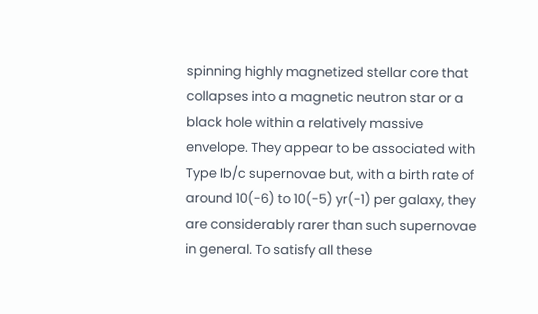spinning highly magnetized stellar core that collapses into a magnetic neutron star or a black hole within a relatively massive envelope. They appear to be associated with Type Ib/c supernovae but, with a birth rate of around 10(-6) to 10(-5) yr(-1) per galaxy, they are considerably rarer than such supernovae in general. To satisfy all these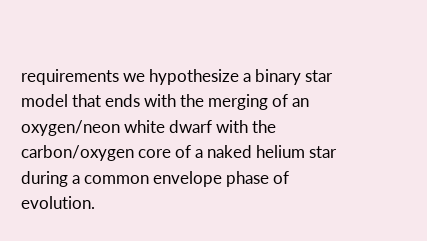requirements we hypothesize a binary star model that ends with the merging of an oxygen/neon white dwarf with the carbon/oxygen core of a naked helium star during a common envelope phase of evolution.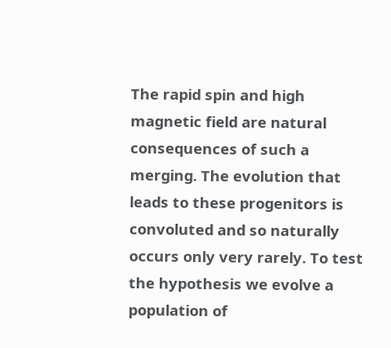The rapid spin and high magnetic field are natural consequences of such a merging. The evolution that leads to these progenitors is convoluted and so naturally occurs only very rarely. To test the hypothesis we evolve a population of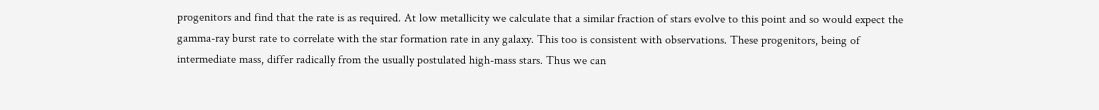progenitors and find that the rate is as required. At low metallicity we calculate that a similar fraction of stars evolve to this point and so would expect the gamma-ray burst rate to correlate with the star formation rate in any galaxy. This too is consistent with observations. These progenitors, being of intermediate mass, differ radically from the usually postulated high-mass stars. Thus we can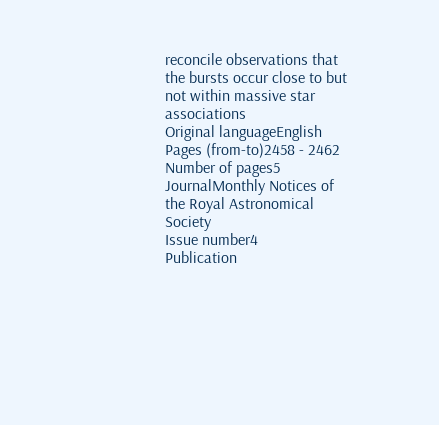reconcile observations that the bursts occur close to but not within massive star associations
Original languageEnglish
Pages (from-to)2458 - 2462
Number of pages5
JournalMonthly Notices of the Royal Astronomical Society
Issue number4
Publication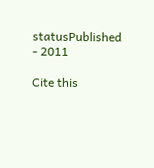statusPublished - 2011

Cite this